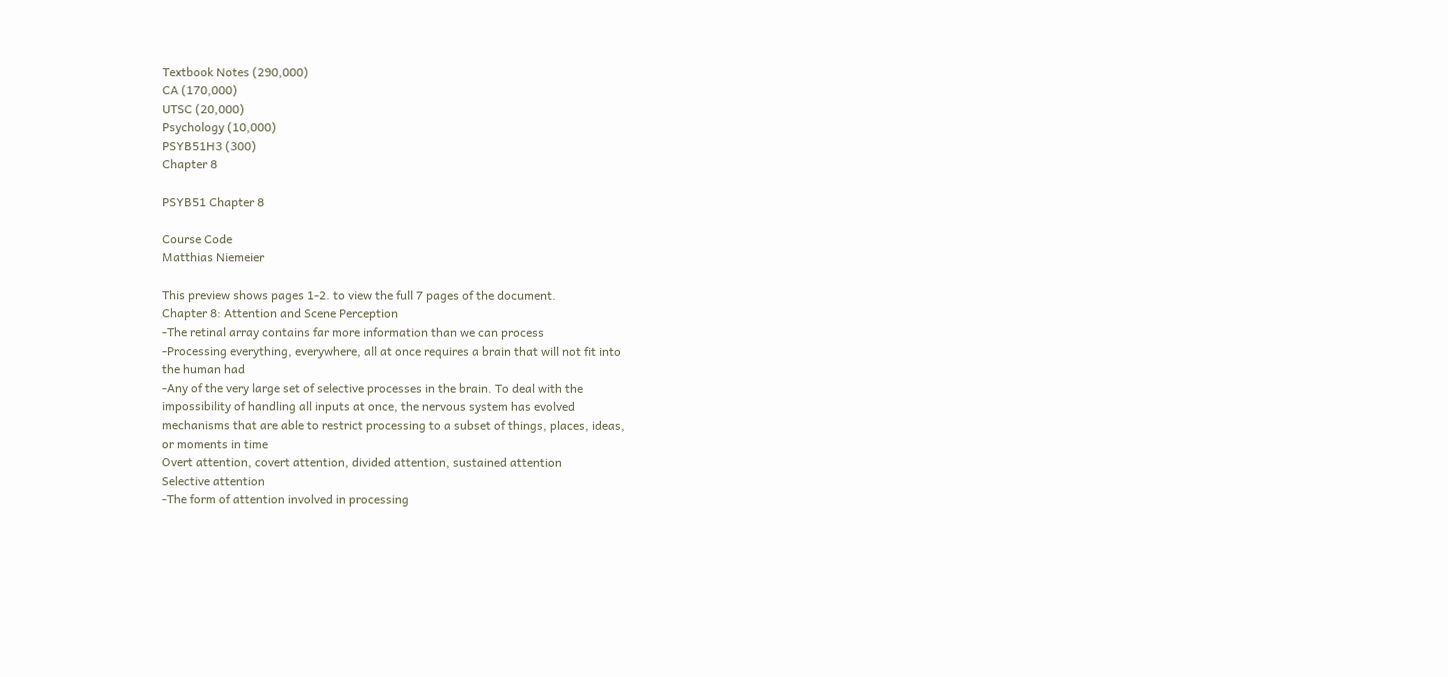Textbook Notes (290,000)
CA (170,000)
UTSC (20,000)
Psychology (10,000)
PSYB51H3 (300)
Chapter 8

PSYB51 Chapter 8

Course Code
Matthias Niemeier

This preview shows pages 1-2. to view the full 7 pages of the document.
Chapter 8: Attention and Scene Perception
-The retinal array contains far more information than we can process
-Processing everything, everywhere, all at once requires a brain that will not fit into
the human had
-Any of the very large set of selective processes in the brain. To deal with the
impossibility of handling all inputs at once, the nervous system has evolved
mechanisms that are able to restrict processing to a subset of things, places, ideas,
or moments in time
Overt attention, covert attention, divided attention, sustained attention
Selective attention
-The form of attention involved in processing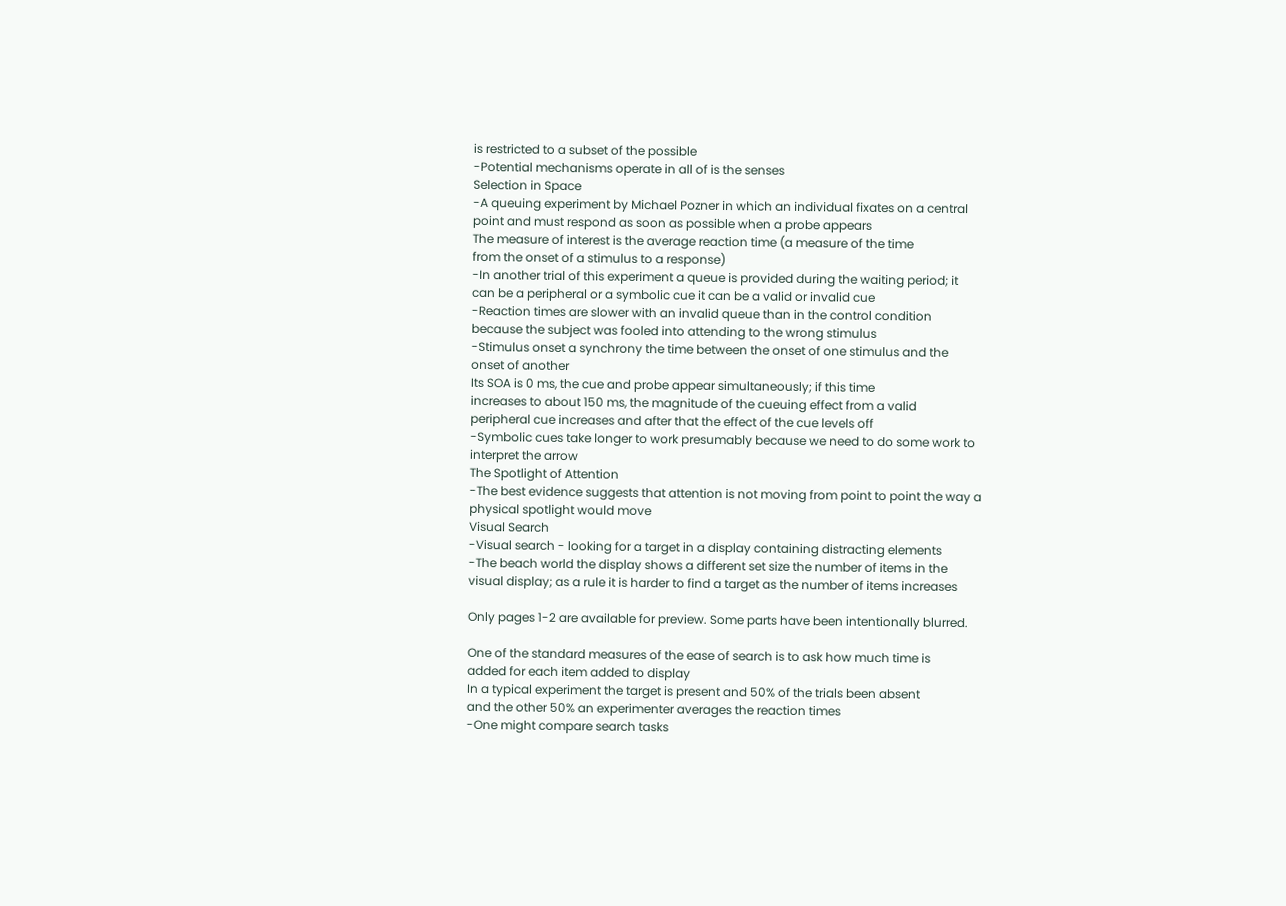is restricted to a subset of the possible
-Potential mechanisms operate in all of is the senses
Selection in Space
-A queuing experiment by Michael Pozner in which an individual fixates on a central
point and must respond as soon as possible when a probe appears
The measure of interest is the average reaction time (a measure of the time
from the onset of a stimulus to a response)
-In another trial of this experiment a queue is provided during the waiting period; it
can be a peripheral or a symbolic cue it can be a valid or invalid cue
-Reaction times are slower with an invalid queue than in the control condition
because the subject was fooled into attending to the wrong stimulus
-Stimulus onset a synchrony the time between the onset of one stimulus and the
onset of another
Its SOA is 0 ms, the cue and probe appear simultaneously; if this time
increases to about 150 ms, the magnitude of the cueuing effect from a valid
peripheral cue increases and after that the effect of the cue levels off
-Symbolic cues take longer to work presumably because we need to do some work to
interpret the arrow
The Spotlight of Attention
-The best evidence suggests that attention is not moving from point to point the way a
physical spotlight would move
Visual Search
-Visual search - looking for a target in a display containing distracting elements
-The beach world the display shows a different set size the number of items in the
visual display; as a rule it is harder to find a target as the number of items increases

Only pages 1-2 are available for preview. Some parts have been intentionally blurred.

One of the standard measures of the ease of search is to ask how much time is
added for each item added to display
In a typical experiment the target is present and 50% of the trials been absent
and the other 50% an experimenter averages the reaction times
-One might compare search tasks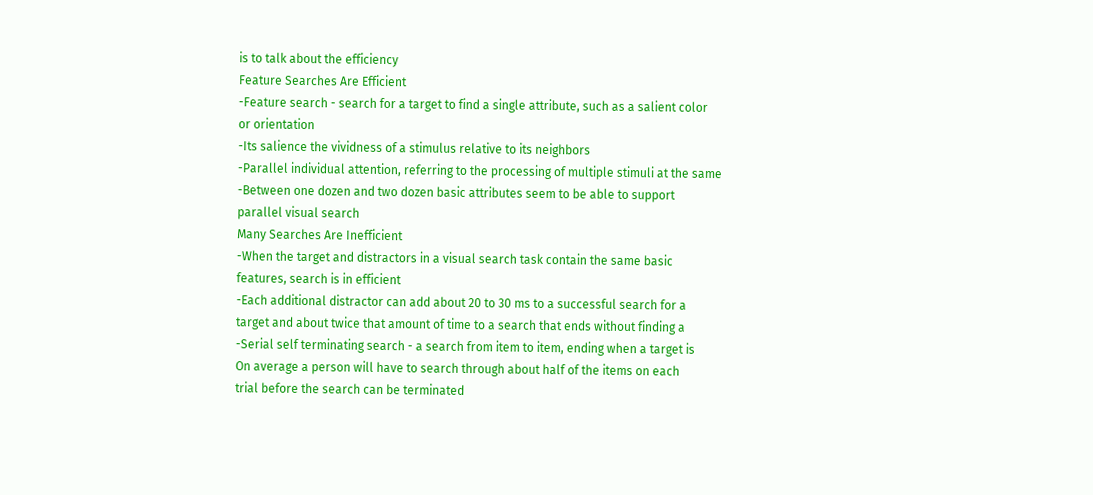is to talk about the efficiency
Feature Searches Are Efficient
-Feature search - search for a target to find a single attribute, such as a salient color
or orientation
-Its salience the vividness of a stimulus relative to its neighbors
-Parallel individual attention, referring to the processing of multiple stimuli at the same
-Between one dozen and two dozen basic attributes seem to be able to support
parallel visual search
Many Searches Are Inefficient
-When the target and distractors in a visual search task contain the same basic
features, search is in efficient
-Each additional distractor can add about 20 to 30 ms to a successful search for a
target and about twice that amount of time to a search that ends without finding a
-Serial self terminating search - a search from item to item, ending when a target is
On average a person will have to search through about half of the items on each
trial before the search can be terminated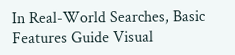In Real-World Searches, Basic Features Guide Visual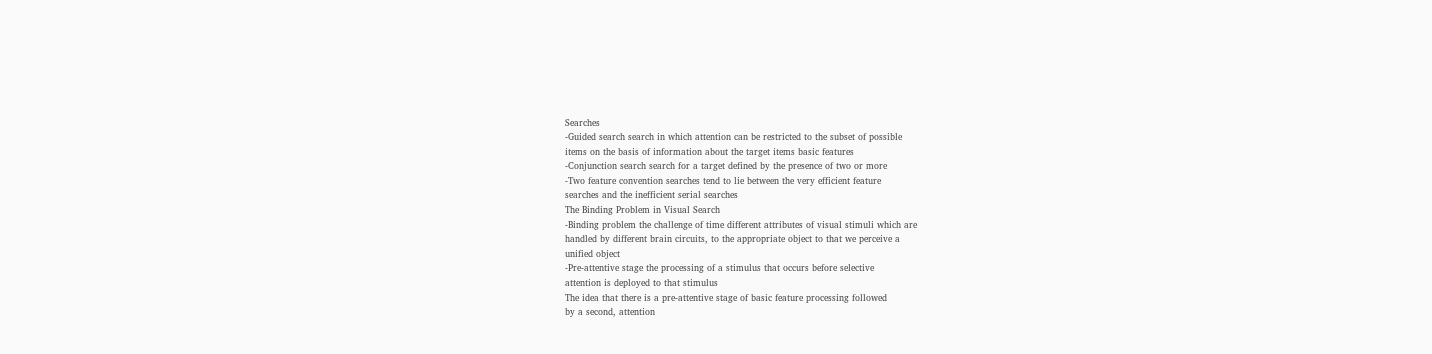Searches
-Guided search search in which attention can be restricted to the subset of possible
items on the basis of information about the target items basic features
-Conjunction search search for a target defined by the presence of two or more
-Two feature convention searches tend to lie between the very efficient feature
searches and the inefficient serial searches
The Binding Problem in Visual Search
-Binding problem the challenge of time different attributes of visual stimuli which are
handled by different brain circuits, to the appropriate object to that we perceive a
unified object
-Pre-attentive stage the processing of a stimulus that occurs before selective
attention is deployed to that stimulus
The idea that there is a pre-attentive stage of basic feature processing followed
by a second, attention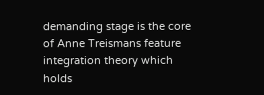demanding stage is the core of Anne Treismans feature
integration theory which holds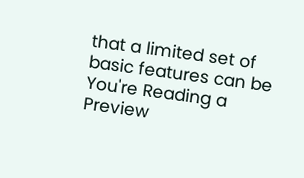that a limited set of basic features can be
You're Reading a Preview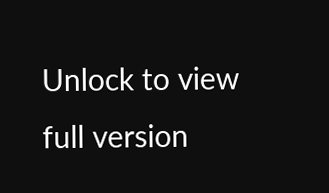Unlock to view full version